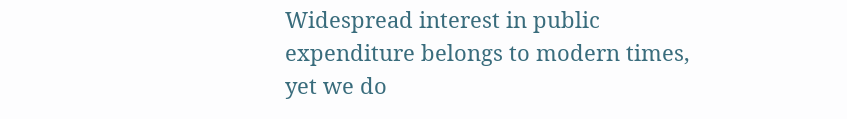Widespread interest in public expenditure belongs to modern times, yet we do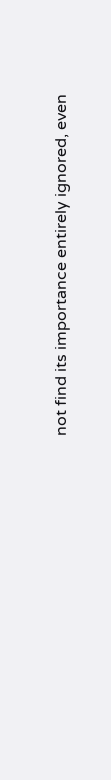not find its importance entirely ignored, even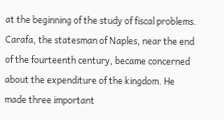at the beginning of the study of fiscal problems. Carafa, the statesman of Naples, near the end of the fourteenth century, became concerned about the expenditure of the kingdom. He made three important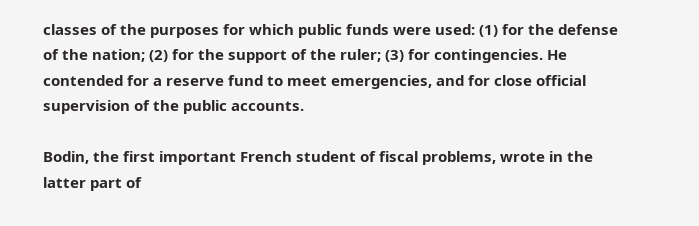classes of the purposes for which public funds were used: (1) for the defense of the nation; (2) for the support of the ruler; (3) for contingencies. He contended for a reserve fund to meet emergencies, and for close official supervision of the public accounts.

Bodin, the first important French student of fiscal problems, wrote in the latter part of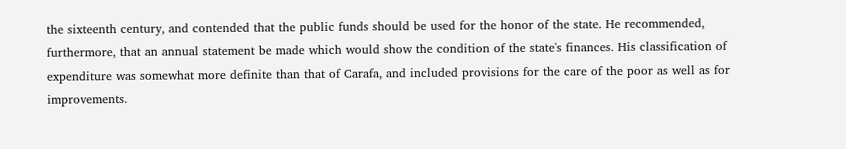the sixteenth century, and contended that the public funds should be used for the honor of the state. He recommended, furthermore, that an annual statement be made which would show the condition of the state's finances. His classification of expenditure was somewhat more definite than that of Carafa, and included provisions for the care of the poor as well as for improvements.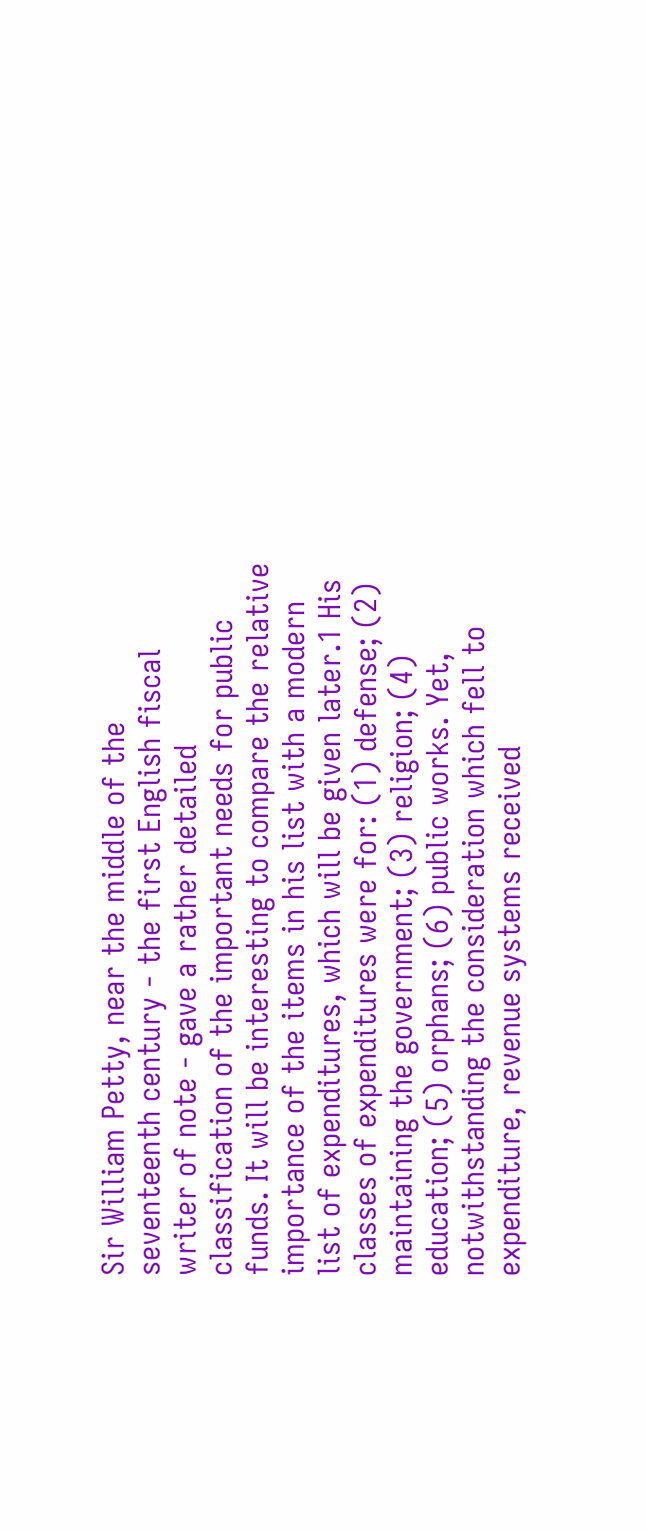Sir William Petty, near the middle of the seventeenth century - the first English fiscal writer of note - gave a rather detailed classification of the important needs for public funds. It will be interesting to compare the relative importance of the items in his list with a modern list of expenditures, which will be given later.1 His classes of expenditures were for: (1) defense; (2) maintaining the government; (3) religion; (4) education; (5) orphans; (6) public works. Yet, notwithstanding the consideration which fell to expenditure, revenue systems received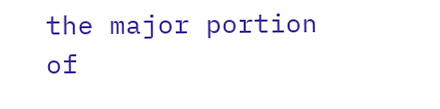the major portion of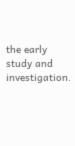the early study and investigation.